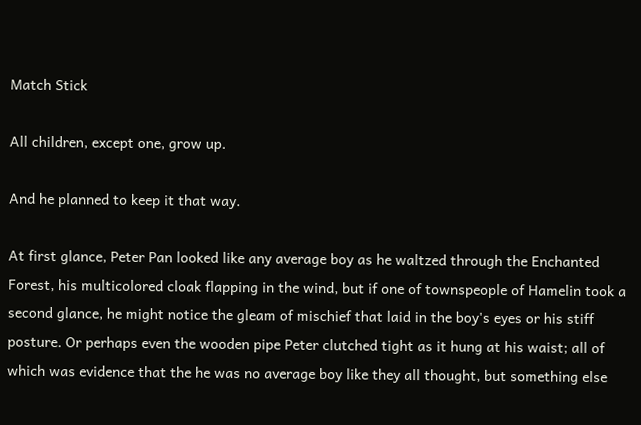Match Stick

All children, except one, grow up.

And he planned to keep it that way.

At first glance, Peter Pan looked like any average boy as he waltzed through the Enchanted Forest, his multicolored cloak flapping in the wind, but if one of townspeople of Hamelin took a second glance, he might notice the gleam of mischief that laid in the boy's eyes or his stiff posture. Or perhaps even the wooden pipe Peter clutched tight as it hung at his waist; all of which was evidence that the he was no average boy like they all thought, but something else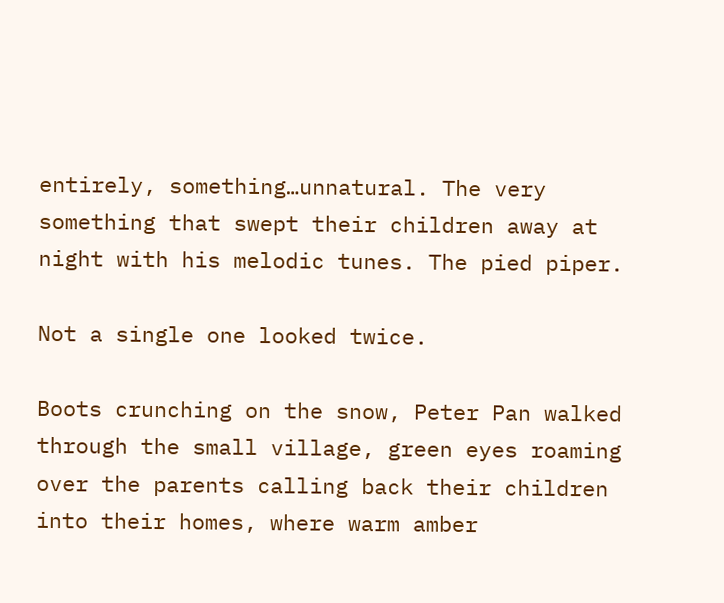entirely, something…unnatural. The very something that swept their children away at night with his melodic tunes. The pied piper.

Not a single one looked twice.

Boots crunching on the snow, Peter Pan walked through the small village, green eyes roaming over the parents calling back their children into their homes, where warm amber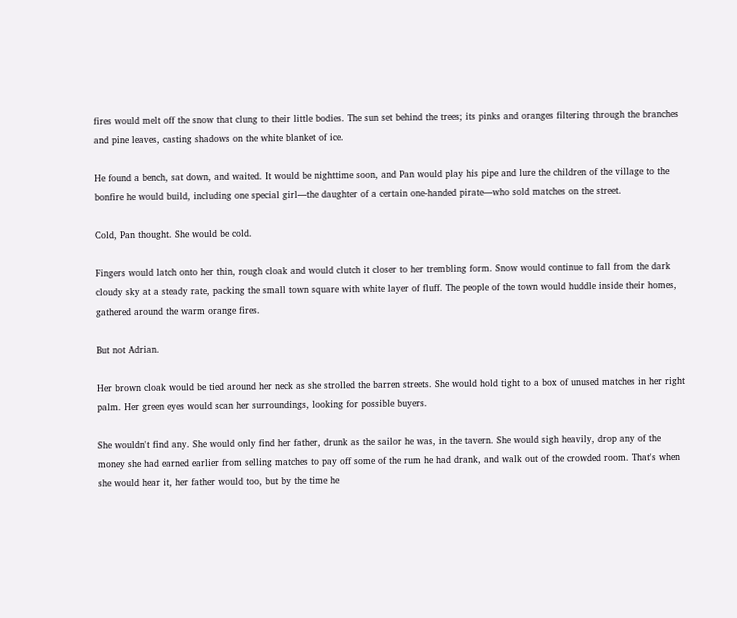fires would melt off the snow that clung to their little bodies. The sun set behind the trees; its pinks and oranges filtering through the branches and pine leaves, casting shadows on the white blanket of ice.

He found a bench, sat down, and waited. It would be nighttime soon, and Pan would play his pipe and lure the children of the village to the bonfire he would build, including one special girl—the daughter of a certain one-handed pirate—who sold matches on the street.

Cold, Pan thought. She would be cold.

Fingers would latch onto her thin, rough cloak and would clutch it closer to her trembling form. Snow would continue to fall from the dark cloudy sky at a steady rate, packing the small town square with white layer of fluff. The people of the town would huddle inside their homes, gathered around the warm orange fires.

But not Adrian.

Her brown cloak would be tied around her neck as she strolled the barren streets. She would hold tight to a box of unused matches in her right palm. Her green eyes would scan her surroundings, looking for possible buyers.

She wouldn't find any. She would only find her father, drunk as the sailor he was, in the tavern. She would sigh heavily, drop any of the money she had earned earlier from selling matches to pay off some of the rum he had drank, and walk out of the crowded room. That's when she would hear it, her father would too, but by the time he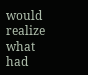would realize what had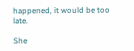happened, it would be too late.

She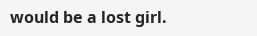would be a lost girl.